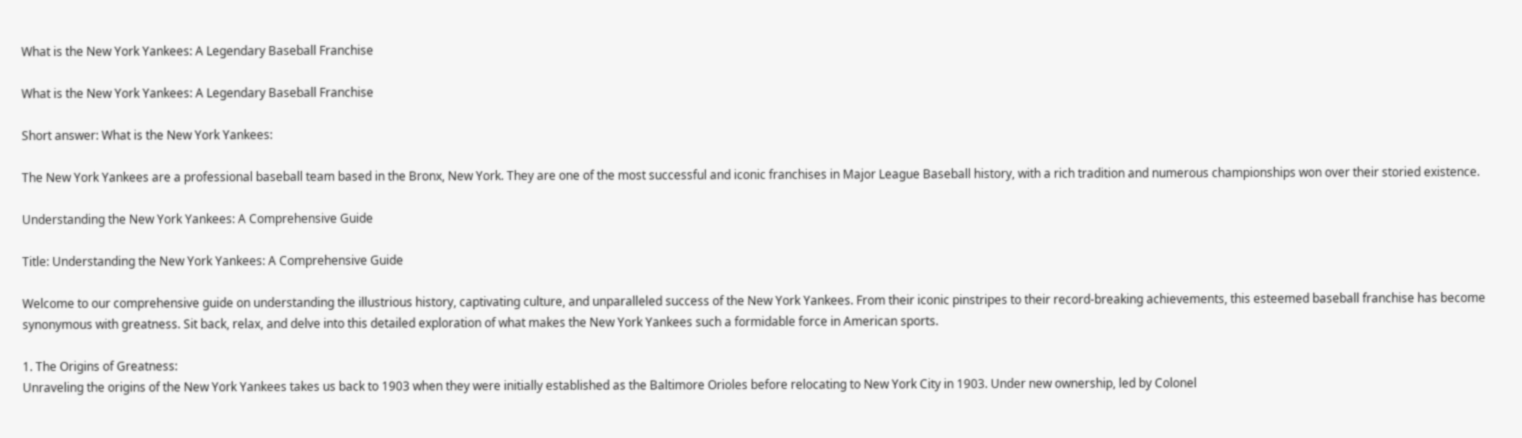What is the New York Yankees: A Legendary Baseball Franchise

What is the New York Yankees: A Legendary Baseball Franchise

Short answer: What is the New York Yankees:

The New York Yankees are a professional baseball team based in the Bronx, New York. They are one of the most successful and iconic franchises in Major League Baseball history, with a rich tradition and numerous championships won over their storied existence.

Understanding the New York Yankees: A Comprehensive Guide

Title: Understanding the New York Yankees: A Comprehensive Guide

Welcome to our comprehensive guide on understanding the illustrious history, captivating culture, and unparalleled success of the New York Yankees. From their iconic pinstripes to their record-breaking achievements, this esteemed baseball franchise has become synonymous with greatness. Sit back, relax, and delve into this detailed exploration of what makes the New York Yankees such a formidable force in American sports.

1. The Origins of Greatness:
Unraveling the origins of the New York Yankees takes us back to 1903 when they were initially established as the Baltimore Orioles before relocating to New York City in 1903. Under new ownership, led by Colonel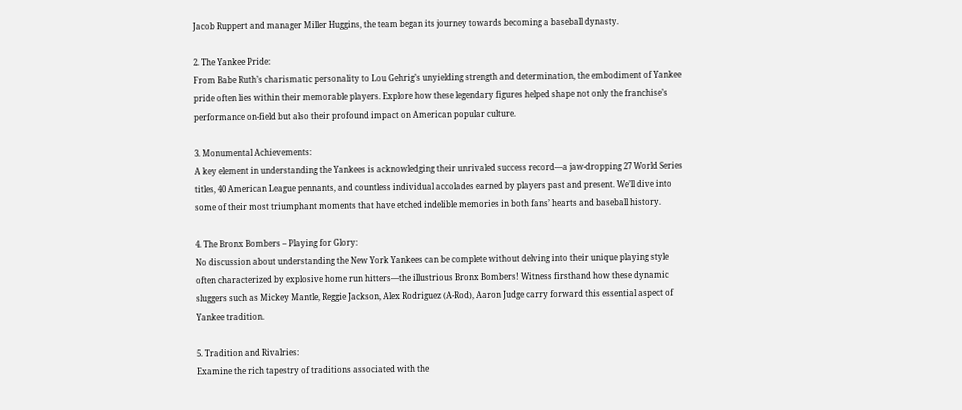Jacob Ruppert and manager Miller Huggins, the team began its journey towards becoming a baseball dynasty.

2. The Yankee Pride:
From Babe Ruth’s charismatic personality to Lou Gehrig’s unyielding strength and determination, the embodiment of Yankee pride often lies within their memorable players. Explore how these legendary figures helped shape not only the franchise’s performance on-field but also their profound impact on American popular culture.

3. Monumental Achievements:
A key element in understanding the Yankees is acknowledging their unrivaled success record—a jaw-dropping 27 World Series titles, 40 American League pennants, and countless individual accolades earned by players past and present. We’ll dive into some of their most triumphant moments that have etched indelible memories in both fans’ hearts and baseball history.

4. The Bronx Bombers – Playing for Glory:
No discussion about understanding the New York Yankees can be complete without delving into their unique playing style often characterized by explosive home run hitters—the illustrious Bronx Bombers! Witness firsthand how these dynamic sluggers such as Mickey Mantle, Reggie Jackson, Alex Rodriguez (A-Rod), Aaron Judge carry forward this essential aspect of Yankee tradition.

5. Tradition and Rivalries:
Examine the rich tapestry of traditions associated with the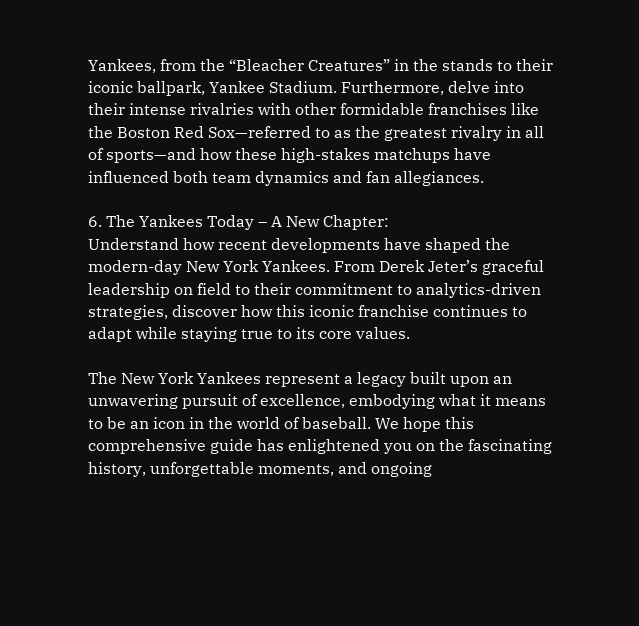Yankees, from the “Bleacher Creatures” in the stands to their iconic ballpark, Yankee Stadium. Furthermore, delve into their intense rivalries with other formidable franchises like the Boston Red Sox—referred to as the greatest rivalry in all of sports—and how these high-stakes matchups have influenced both team dynamics and fan allegiances.

6. The Yankees Today – A New Chapter:
Understand how recent developments have shaped the modern-day New York Yankees. From Derek Jeter’s graceful leadership on field to their commitment to analytics-driven strategies, discover how this iconic franchise continues to adapt while staying true to its core values.

The New York Yankees represent a legacy built upon an unwavering pursuit of excellence, embodying what it means to be an icon in the world of baseball. We hope this comprehensive guide has enlightened you on the fascinating history, unforgettable moments, and ongoing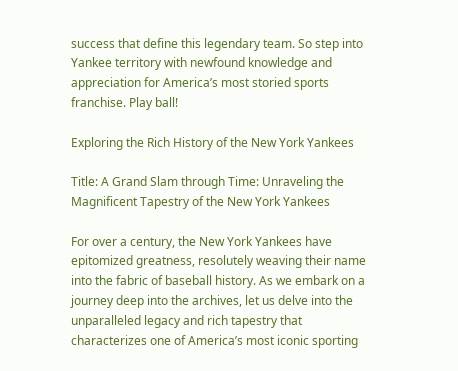success that define this legendary team. So step into Yankee territory with newfound knowledge and appreciation for America’s most storied sports franchise. Play ball!

Exploring the Rich History of the New York Yankees

Title: A Grand Slam through Time: Unraveling the Magnificent Tapestry of the New York Yankees

For over a century, the New York Yankees have epitomized greatness, resolutely weaving their name into the fabric of baseball history. As we embark on a journey deep into the archives, let us delve into the unparalleled legacy and rich tapestry that characterizes one of America’s most iconic sporting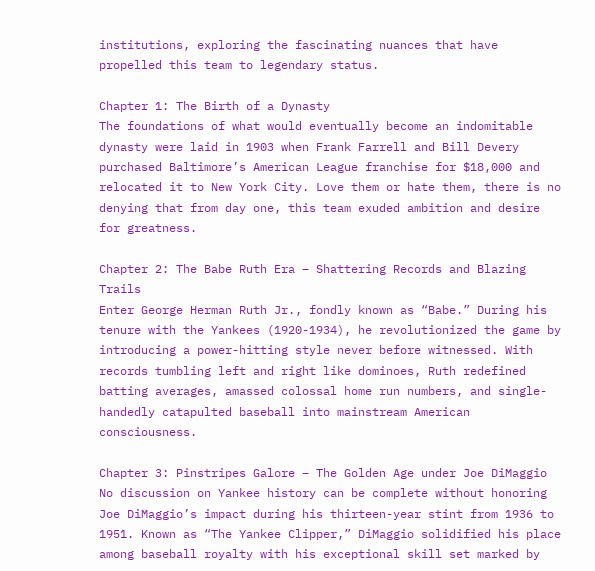institutions, exploring the fascinating nuances that have propelled this team to legendary status.

Chapter 1: The Birth of a Dynasty
The foundations of what would eventually become an indomitable dynasty were laid in 1903 when Frank Farrell and Bill Devery purchased Baltimore’s American League franchise for $18,000 and relocated it to New York City. Love them or hate them, there is no denying that from day one, this team exuded ambition and desire for greatness.

Chapter 2: The Babe Ruth Era – Shattering Records and Blazing Trails
Enter George Herman Ruth Jr., fondly known as “Babe.” During his tenure with the Yankees (1920-1934), he revolutionized the game by introducing a power-hitting style never before witnessed. With records tumbling left and right like dominoes, Ruth redefined batting averages, amassed colossal home run numbers, and single-handedly catapulted baseball into mainstream American consciousness.

Chapter 3: Pinstripes Galore – The Golden Age under Joe DiMaggio
No discussion on Yankee history can be complete without honoring Joe DiMaggio’s impact during his thirteen-year stint from 1936 to 1951. Known as “The Yankee Clipper,” DiMaggio solidified his place among baseball royalty with his exceptional skill set marked by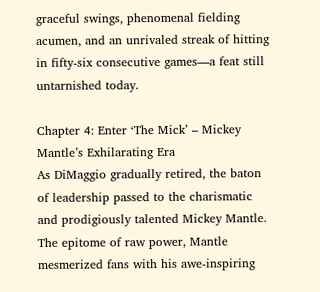graceful swings, phenomenal fielding acumen, and an unrivaled streak of hitting in fifty-six consecutive games—a feat still untarnished today.

Chapter 4: Enter ‘The Mick’ – Mickey Mantle’s Exhilarating Era
As DiMaggio gradually retired, the baton of leadership passed to the charismatic and prodigiously talented Mickey Mantle. The epitome of raw power, Mantle mesmerized fans with his awe-inspiring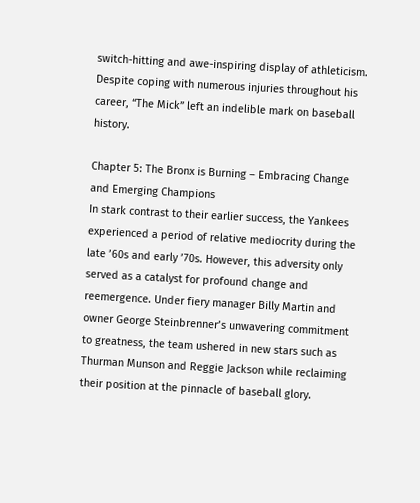switch-hitting and awe-inspiring display of athleticism. Despite coping with numerous injuries throughout his career, “The Mick” left an indelible mark on baseball history.

Chapter 5: The Bronx is Burning – Embracing Change and Emerging Champions
In stark contrast to their earlier success, the Yankees experienced a period of relative mediocrity during the late ’60s and early ’70s. However, this adversity only served as a catalyst for profound change and reemergence. Under fiery manager Billy Martin and owner George Steinbrenner’s unwavering commitment to greatness, the team ushered in new stars such as Thurman Munson and Reggie Jackson while reclaiming their position at the pinnacle of baseball glory.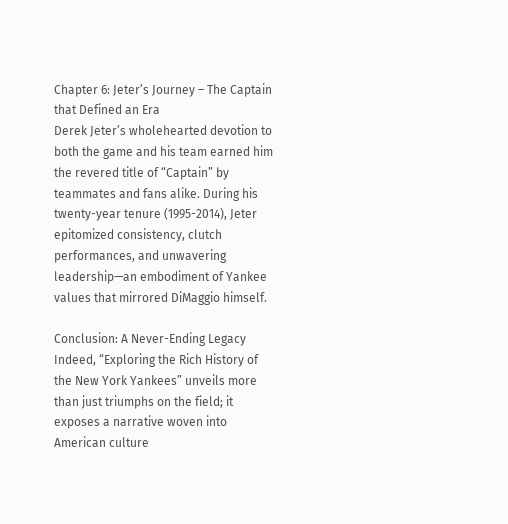Chapter 6: Jeter’s Journey – The Captain that Defined an Era
Derek Jeter’s wholehearted devotion to both the game and his team earned him the revered title of “Captain” by teammates and fans alike. During his twenty-year tenure (1995-2014), Jeter epitomized consistency, clutch performances, and unwavering leadership—an embodiment of Yankee values that mirrored DiMaggio himself.

Conclusion: A Never-Ending Legacy
Indeed, “Exploring the Rich History of the New York Yankees” unveils more than just triumphs on the field; it exposes a narrative woven into American culture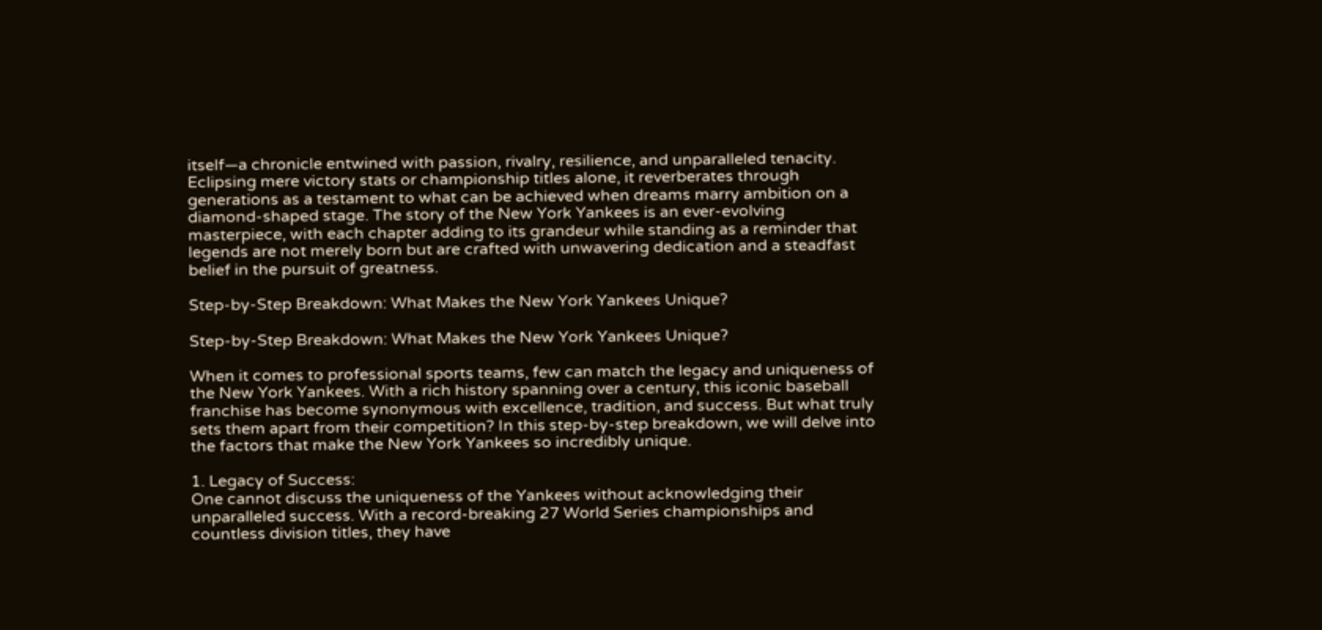itself—a chronicle entwined with passion, rivalry, resilience, and unparalleled tenacity. Eclipsing mere victory stats or championship titles alone, it reverberates through generations as a testament to what can be achieved when dreams marry ambition on a diamond-shaped stage. The story of the New York Yankees is an ever-evolving masterpiece, with each chapter adding to its grandeur while standing as a reminder that legends are not merely born but are crafted with unwavering dedication and a steadfast belief in the pursuit of greatness.

Step-by-Step Breakdown: What Makes the New York Yankees Unique?

Step-by-Step Breakdown: What Makes the New York Yankees Unique?

When it comes to professional sports teams, few can match the legacy and uniqueness of the New York Yankees. With a rich history spanning over a century, this iconic baseball franchise has become synonymous with excellence, tradition, and success. But what truly sets them apart from their competition? In this step-by-step breakdown, we will delve into the factors that make the New York Yankees so incredibly unique.

1. Legacy of Success:
One cannot discuss the uniqueness of the Yankees without acknowledging their unparalleled success. With a record-breaking 27 World Series championships and countless division titles, they have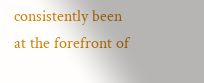consistently been at the forefront of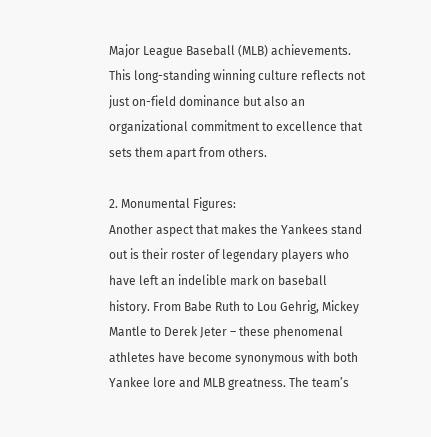Major League Baseball (MLB) achievements. This long-standing winning culture reflects not just on-field dominance but also an organizational commitment to excellence that sets them apart from others.

2. Monumental Figures:
Another aspect that makes the Yankees stand out is their roster of legendary players who have left an indelible mark on baseball history. From Babe Ruth to Lou Gehrig, Mickey Mantle to Derek Jeter – these phenomenal athletes have become synonymous with both Yankee lore and MLB greatness. The team’s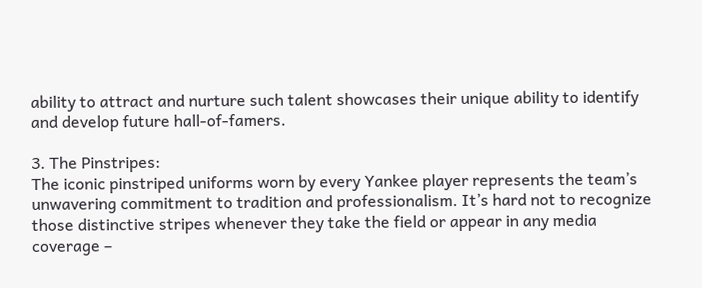ability to attract and nurture such talent showcases their unique ability to identify and develop future hall-of-famers.

3. The Pinstripes:
The iconic pinstriped uniforms worn by every Yankee player represents the team’s unwavering commitment to tradition and professionalism. It’s hard not to recognize those distinctive stripes whenever they take the field or appear in any media coverage –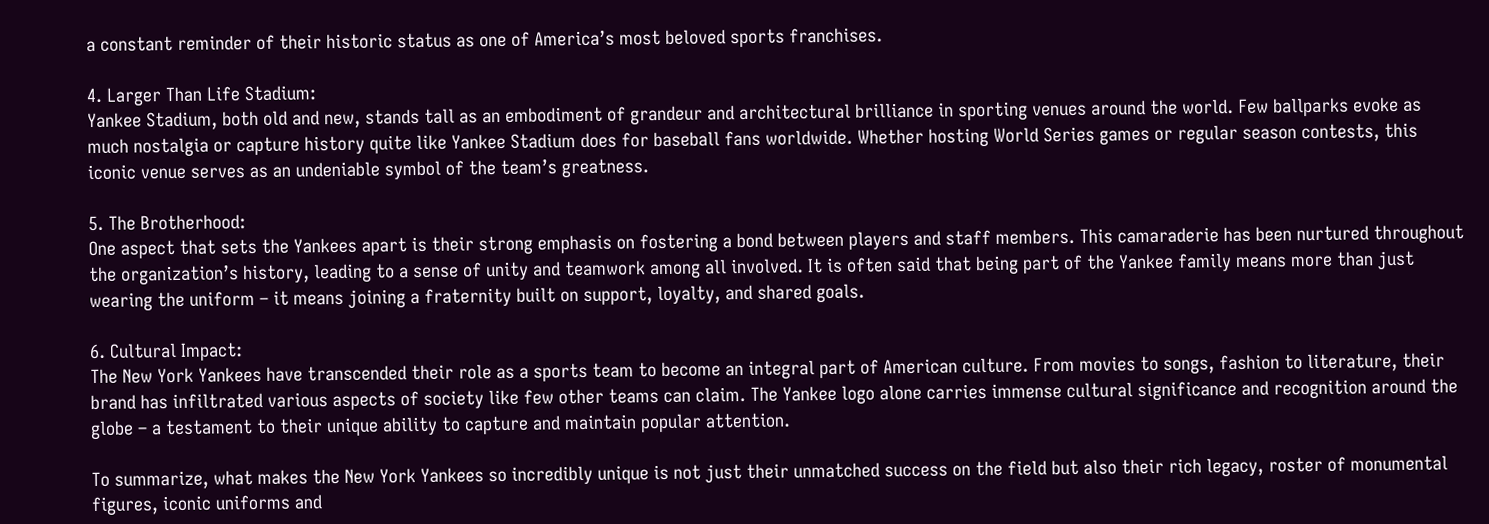a constant reminder of their historic status as one of America’s most beloved sports franchises.

4. Larger Than Life Stadium:
Yankee Stadium, both old and new, stands tall as an embodiment of grandeur and architectural brilliance in sporting venues around the world. Few ballparks evoke as much nostalgia or capture history quite like Yankee Stadium does for baseball fans worldwide. Whether hosting World Series games or regular season contests, this iconic venue serves as an undeniable symbol of the team’s greatness.

5. The Brotherhood:
One aspect that sets the Yankees apart is their strong emphasis on fostering a bond between players and staff members. This camaraderie has been nurtured throughout the organization’s history, leading to a sense of unity and teamwork among all involved. It is often said that being part of the Yankee family means more than just wearing the uniform – it means joining a fraternity built on support, loyalty, and shared goals.

6. Cultural Impact:
The New York Yankees have transcended their role as a sports team to become an integral part of American culture. From movies to songs, fashion to literature, their brand has infiltrated various aspects of society like few other teams can claim. The Yankee logo alone carries immense cultural significance and recognition around the globe – a testament to their unique ability to capture and maintain popular attention.

To summarize, what makes the New York Yankees so incredibly unique is not just their unmatched success on the field but also their rich legacy, roster of monumental figures, iconic uniforms and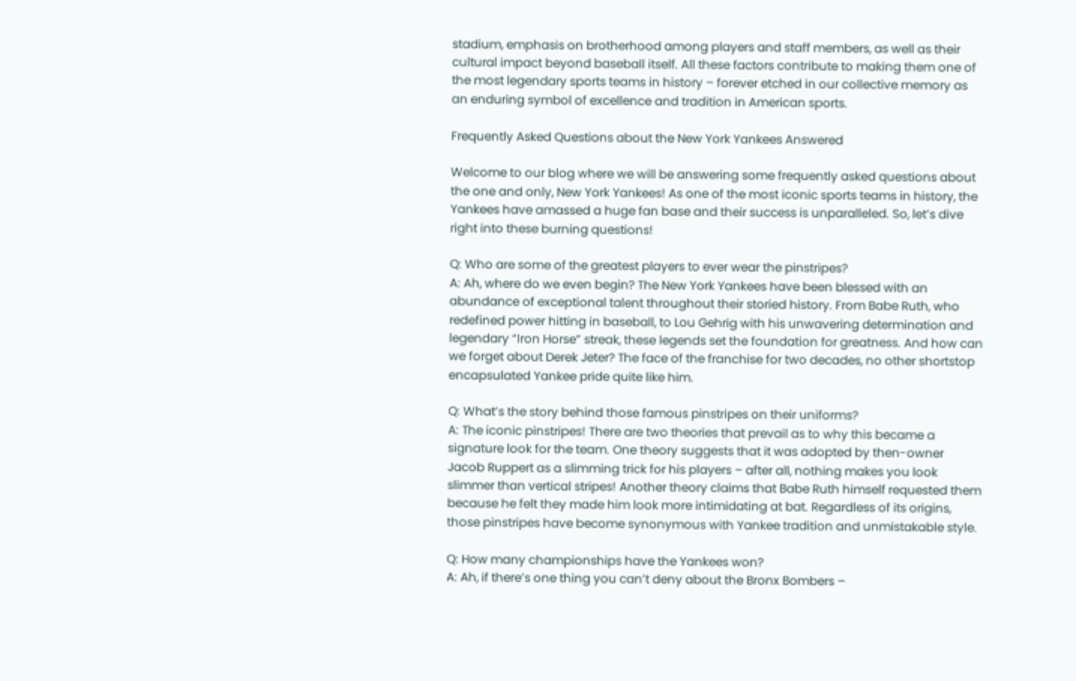stadium, emphasis on brotherhood among players and staff members, as well as their cultural impact beyond baseball itself. All these factors contribute to making them one of the most legendary sports teams in history – forever etched in our collective memory as an enduring symbol of excellence and tradition in American sports.

Frequently Asked Questions about the New York Yankees Answered

Welcome to our blog where we will be answering some frequently asked questions about the one and only, New York Yankees! As one of the most iconic sports teams in history, the Yankees have amassed a huge fan base and their success is unparalleled. So, let’s dive right into these burning questions!

Q: Who are some of the greatest players to ever wear the pinstripes?
A: Ah, where do we even begin? The New York Yankees have been blessed with an abundance of exceptional talent throughout their storied history. From Babe Ruth, who redefined power hitting in baseball, to Lou Gehrig with his unwavering determination and legendary “Iron Horse” streak, these legends set the foundation for greatness. And how can we forget about Derek Jeter? The face of the franchise for two decades, no other shortstop encapsulated Yankee pride quite like him.

Q: What’s the story behind those famous pinstripes on their uniforms?
A: The iconic pinstripes! There are two theories that prevail as to why this became a signature look for the team. One theory suggests that it was adopted by then-owner Jacob Ruppert as a slimming trick for his players – after all, nothing makes you look slimmer than vertical stripes! Another theory claims that Babe Ruth himself requested them because he felt they made him look more intimidating at bat. Regardless of its origins, those pinstripes have become synonymous with Yankee tradition and unmistakable style.

Q: How many championships have the Yankees won?
A: Ah, if there’s one thing you can’t deny about the Bronx Bombers –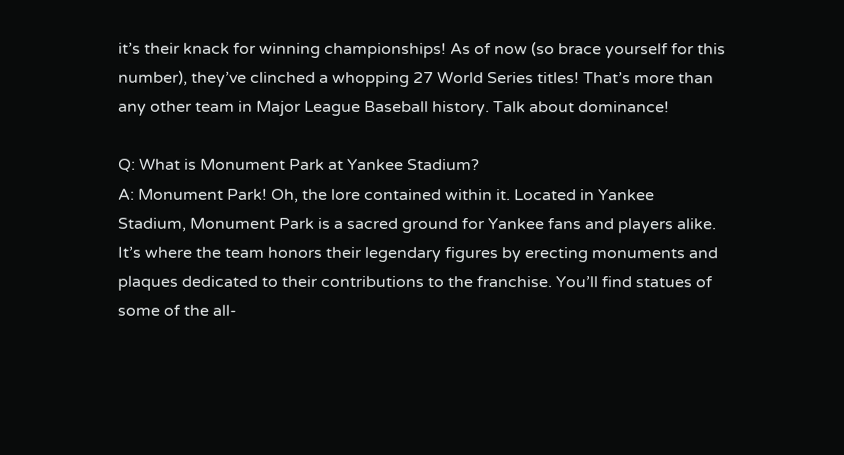it’s their knack for winning championships! As of now (so brace yourself for this number), they’ve clinched a whopping 27 World Series titles! That’s more than any other team in Major League Baseball history. Talk about dominance!

Q: What is Monument Park at Yankee Stadium?
A: Monument Park! Oh, the lore contained within it. Located in Yankee Stadium, Monument Park is a sacred ground for Yankee fans and players alike. It’s where the team honors their legendary figures by erecting monuments and plaques dedicated to their contributions to the franchise. You’ll find statues of some of the all-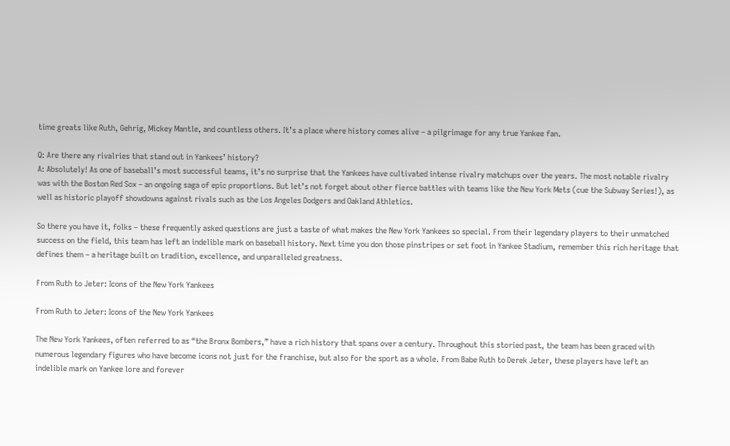time greats like Ruth, Gehrig, Mickey Mantle, and countless others. It’s a place where history comes alive – a pilgrimage for any true Yankee fan.

Q: Are there any rivalries that stand out in Yankees’ history?
A: Absolutely! As one of baseball’s most successful teams, it’s no surprise that the Yankees have cultivated intense rivalry matchups over the years. The most notable rivalry was with the Boston Red Sox – an ongoing saga of epic proportions. But let’s not forget about other fierce battles with teams like the New York Mets (cue the Subway Series!), as well as historic playoff showdowns against rivals such as the Los Angeles Dodgers and Oakland Athletics.

So there you have it, folks – these frequently asked questions are just a taste of what makes the New York Yankees so special. From their legendary players to their unmatched success on the field, this team has left an indelible mark on baseball history. Next time you don those pinstripes or set foot in Yankee Stadium, remember this rich heritage that defines them – a heritage built on tradition, excellence, and unparalleled greatness.

From Ruth to Jeter: Icons of the New York Yankees

From Ruth to Jeter: Icons of the New York Yankees

The New York Yankees, often referred to as “the Bronx Bombers,” have a rich history that spans over a century. Throughout this storied past, the team has been graced with numerous legendary figures who have become icons not just for the franchise, but also for the sport as a whole. From Babe Ruth to Derek Jeter, these players have left an indelible mark on Yankee lore and forever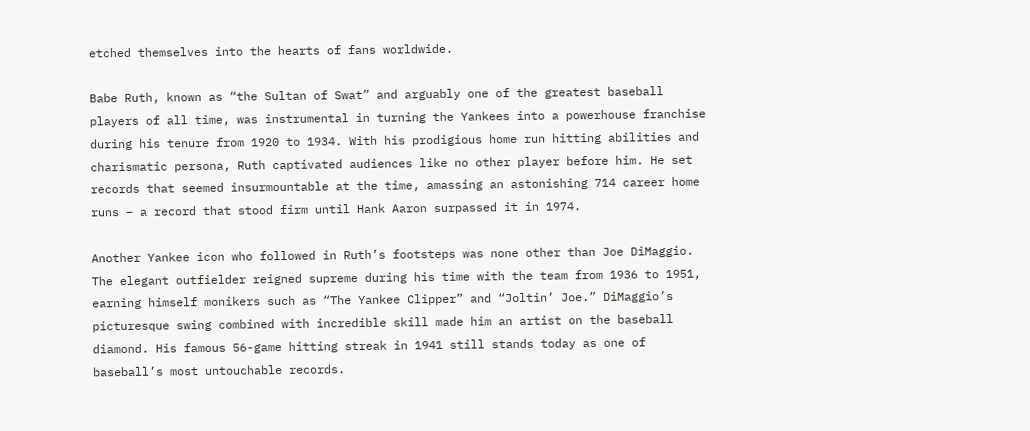etched themselves into the hearts of fans worldwide.

Babe Ruth, known as “the Sultan of Swat” and arguably one of the greatest baseball players of all time, was instrumental in turning the Yankees into a powerhouse franchise during his tenure from 1920 to 1934. With his prodigious home run hitting abilities and charismatic persona, Ruth captivated audiences like no other player before him. He set records that seemed insurmountable at the time, amassing an astonishing 714 career home runs – a record that stood firm until Hank Aaron surpassed it in 1974.

Another Yankee icon who followed in Ruth’s footsteps was none other than Joe DiMaggio. The elegant outfielder reigned supreme during his time with the team from 1936 to 1951, earning himself monikers such as “The Yankee Clipper” and “Joltin’ Joe.” DiMaggio’s picturesque swing combined with incredible skill made him an artist on the baseball diamond. His famous 56-game hitting streak in 1941 still stands today as one of baseball’s most untouchable records.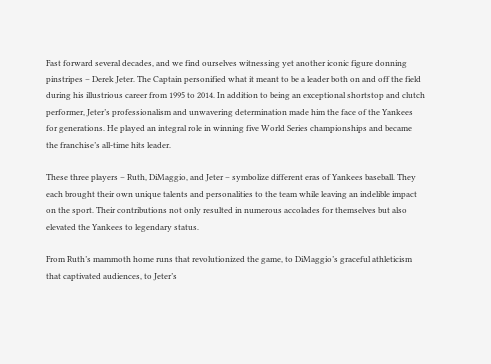Fast forward several decades, and we find ourselves witnessing yet another iconic figure donning pinstripes – Derek Jeter. The Captain personified what it meant to be a leader both on and off the field during his illustrious career from 1995 to 2014. In addition to being an exceptional shortstop and clutch performer, Jeter’s professionalism and unwavering determination made him the face of the Yankees for generations. He played an integral role in winning five World Series championships and became the franchise’s all-time hits leader.

These three players – Ruth, DiMaggio, and Jeter – symbolize different eras of Yankees baseball. They each brought their own unique talents and personalities to the team while leaving an indelible impact on the sport. Their contributions not only resulted in numerous accolades for themselves but also elevated the Yankees to legendary status.

From Ruth’s mammoth home runs that revolutionized the game, to DiMaggio’s graceful athleticism that captivated audiences, to Jeter’s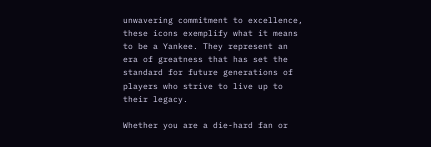unwavering commitment to excellence, these icons exemplify what it means to be a Yankee. They represent an era of greatness that has set the standard for future generations of players who strive to live up to their legacy.

Whether you are a die-hard fan or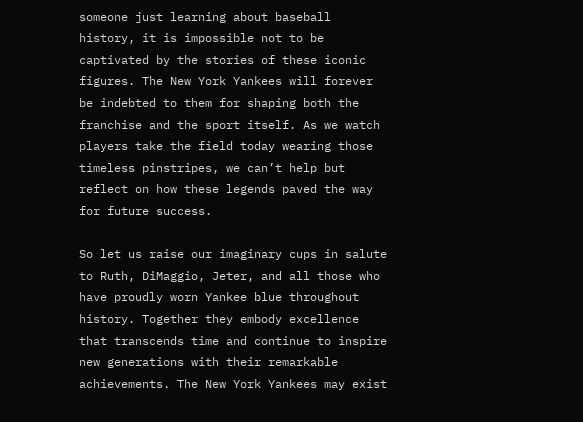someone just learning about baseball history, it is impossible not to be captivated by the stories of these iconic figures. The New York Yankees will forever be indebted to them for shaping both the franchise and the sport itself. As we watch players take the field today wearing those timeless pinstripes, we can’t help but reflect on how these legends paved the way for future success.

So let us raise our imaginary cups in salute to Ruth, DiMaggio, Jeter, and all those who have proudly worn Yankee blue throughout history. Together they embody excellence that transcends time and continue to inspire new generations with their remarkable achievements. The New York Yankees may exist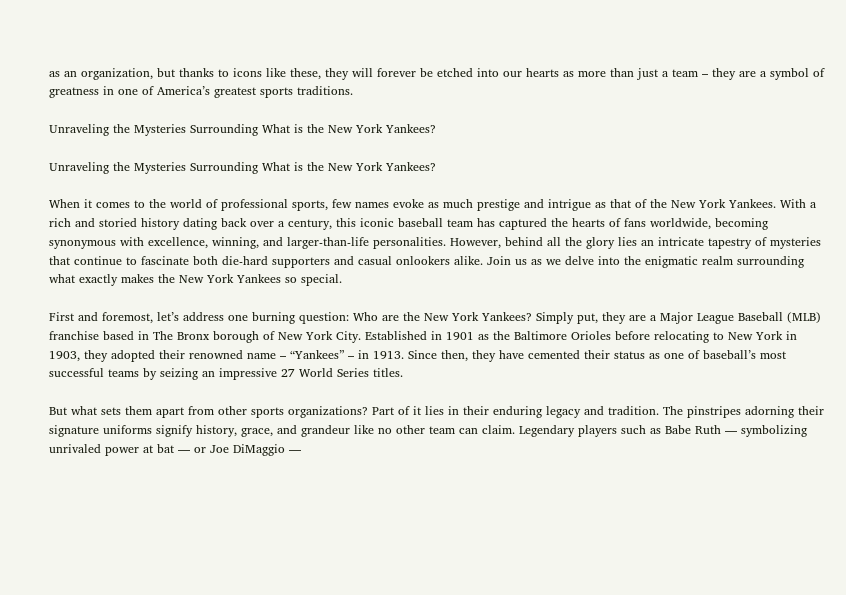as an organization, but thanks to icons like these, they will forever be etched into our hearts as more than just a team – they are a symbol of greatness in one of America’s greatest sports traditions.

Unraveling the Mysteries Surrounding What is the New York Yankees?

Unraveling the Mysteries Surrounding What is the New York Yankees?

When it comes to the world of professional sports, few names evoke as much prestige and intrigue as that of the New York Yankees. With a rich and storied history dating back over a century, this iconic baseball team has captured the hearts of fans worldwide, becoming synonymous with excellence, winning, and larger-than-life personalities. However, behind all the glory lies an intricate tapestry of mysteries that continue to fascinate both die-hard supporters and casual onlookers alike. Join us as we delve into the enigmatic realm surrounding what exactly makes the New York Yankees so special.

First and foremost, let’s address one burning question: Who are the New York Yankees? Simply put, they are a Major League Baseball (MLB) franchise based in The Bronx borough of New York City. Established in 1901 as the Baltimore Orioles before relocating to New York in 1903, they adopted their renowned name – “Yankees” – in 1913. Since then, they have cemented their status as one of baseball’s most successful teams by seizing an impressive 27 World Series titles.

But what sets them apart from other sports organizations? Part of it lies in their enduring legacy and tradition. The pinstripes adorning their signature uniforms signify history, grace, and grandeur like no other team can claim. Legendary players such as Babe Ruth — symbolizing unrivaled power at bat — or Joe DiMaggio —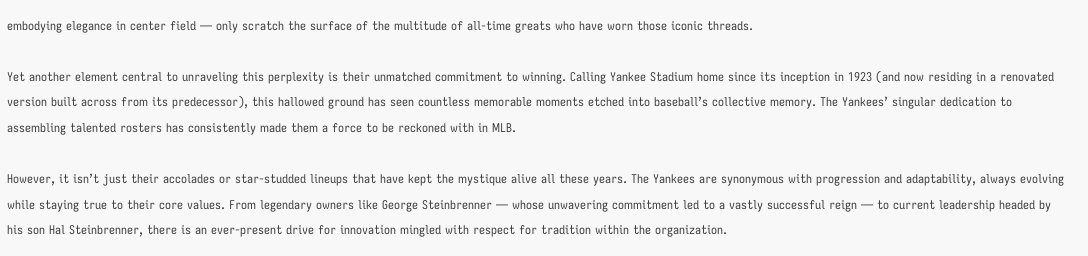embodying elegance in center field — only scratch the surface of the multitude of all-time greats who have worn those iconic threads.

Yet another element central to unraveling this perplexity is their unmatched commitment to winning. Calling Yankee Stadium home since its inception in 1923 (and now residing in a renovated version built across from its predecessor), this hallowed ground has seen countless memorable moments etched into baseball’s collective memory. The Yankees’ singular dedication to assembling talented rosters has consistently made them a force to be reckoned with in MLB.

However, it isn’t just their accolades or star-studded lineups that have kept the mystique alive all these years. The Yankees are synonymous with progression and adaptability, always evolving while staying true to their core values. From legendary owners like George Steinbrenner — whose unwavering commitment led to a vastly successful reign — to current leadership headed by his son Hal Steinbrenner, there is an ever-present drive for innovation mingled with respect for tradition within the organization.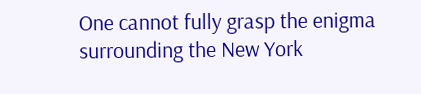One cannot fully grasp the enigma surrounding the New York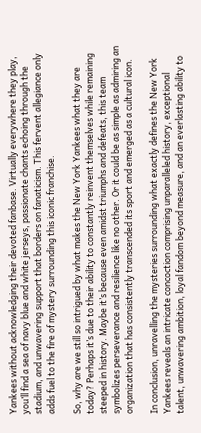Yankees without acknowledging their devoted fanbase. Virtually everywhere they play, you’ll find a sea of navy blue and white jerseys, passionate chants echoing through the stadium, and unwavering support that borders on fanaticism. This fervent allegiance only adds fuel to the fire of mystery surrounding this iconic franchise.

So, why are we still so intrigued by what makes the New York Yankees what they are today? Perhaps it’s due to their ability to constantly reinvent themselves while remaining steeped in history. Maybe it’s because even amidst triumphs and defeats, this team symbolizes perseverance and resilience like no other. Or it could be as simple as admiring an organization that has consistently transcended its sport and emerged as a cultural icon.

In conclusion, unravelling the mysteries surrounding what exactly defines the New York Yankees reveals an intricate concoction comprising unparalleled history, exceptional talent, unwavering ambition, loyal fandom beyond measure, and an everlasting ability to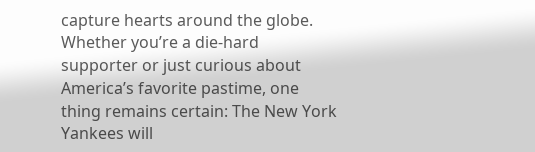capture hearts around the globe. Whether you’re a die-hard supporter or just curious about America’s favorite pastime, one thing remains certain: The New York Yankees will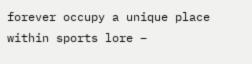forever occupy a unique place within sports lore –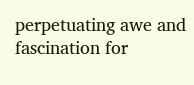perpetuating awe and fascination for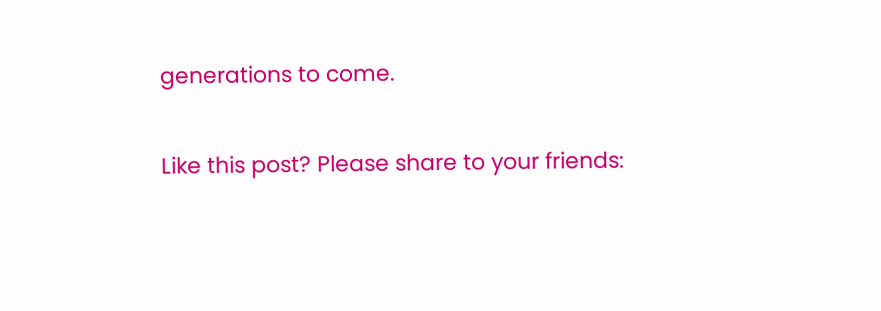generations to come.

Like this post? Please share to your friends: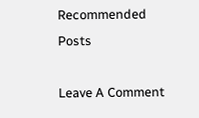Recommended Posts

Leave A Comment